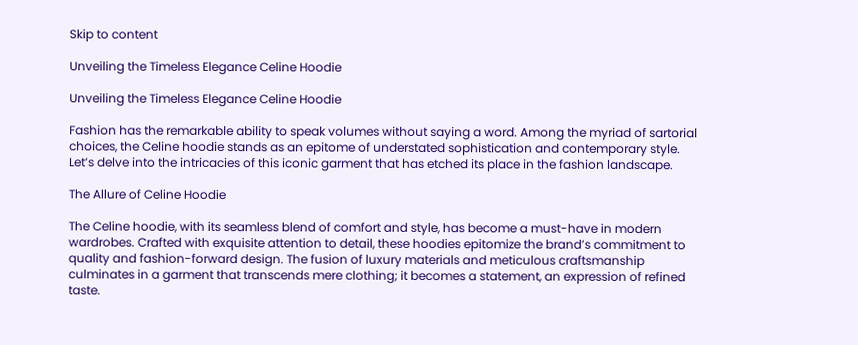Skip to content

Unveiling the Timeless Elegance Celine Hoodie

Unveiling the Timeless Elegance Celine Hoodie

Fashion has the remarkable ability to speak volumes without saying a word. Among the myriad of sartorial choices, the Celine hoodie stands as an epitome of understated sophistication and contemporary style. Let’s delve into the intricacies of this iconic garment that has etched its place in the fashion landscape.

The Allure of Celine Hoodie

The Celine hoodie, with its seamless blend of comfort and style, has become a must-have in modern wardrobes. Crafted with exquisite attention to detail, these hoodies epitomize the brand’s commitment to quality and fashion-forward design. The fusion of luxury materials and meticulous craftsmanship culminates in a garment that transcends mere clothing; it becomes a statement, an expression of refined taste.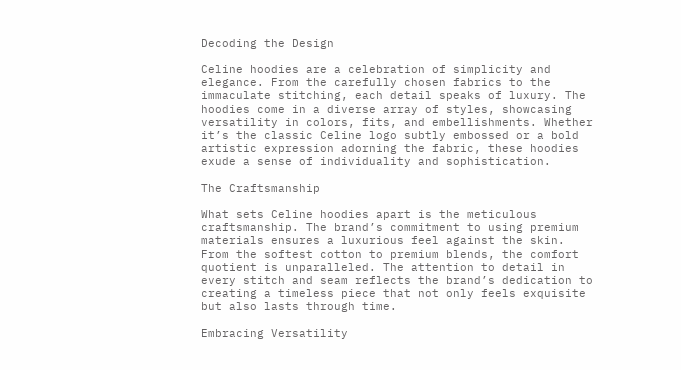Decoding the Design

Celine hoodies are a celebration of simplicity and elegance. From the carefully chosen fabrics to the immaculate stitching, each detail speaks of luxury. The hoodies come in a diverse array of styles, showcasing versatility in colors, fits, and embellishments. Whether it’s the classic Celine logo subtly embossed or a bold artistic expression adorning the fabric, these hoodies exude a sense of individuality and sophistication.

The Craftsmanship

What sets Celine hoodies apart is the meticulous craftsmanship. The brand’s commitment to using premium materials ensures a luxurious feel against the skin. From the softest cotton to premium blends, the comfort quotient is unparalleled. The attention to detail in every stitch and seam reflects the brand’s dedication to creating a timeless piece that not only feels exquisite but also lasts through time.

Embracing Versatility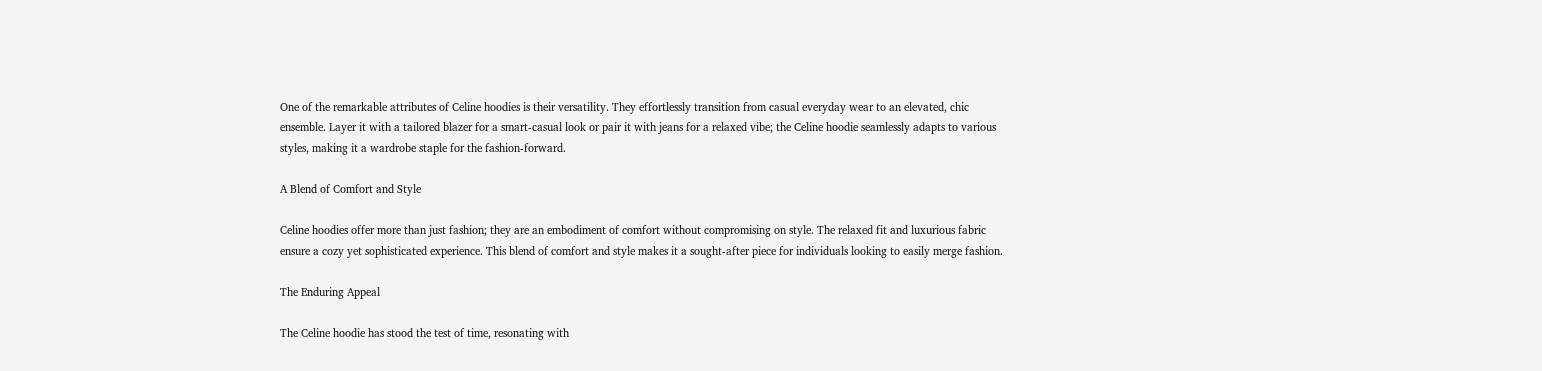One of the remarkable attributes of Celine hoodies is their versatility. They effortlessly transition from casual everyday wear to an elevated, chic ensemble. Layer it with a tailored blazer for a smart-casual look or pair it with jeans for a relaxed vibe; the Celine hoodie seamlessly adapts to various styles, making it a wardrobe staple for the fashion-forward.

A Blend of Comfort and Style

Celine hoodies offer more than just fashion; they are an embodiment of comfort without compromising on style. The relaxed fit and luxurious fabric ensure a cozy yet sophisticated experience. This blend of comfort and style makes it a sought-after piece for individuals looking to easily merge fashion.

The Enduring Appeal

The Celine hoodie has stood the test of time, resonating with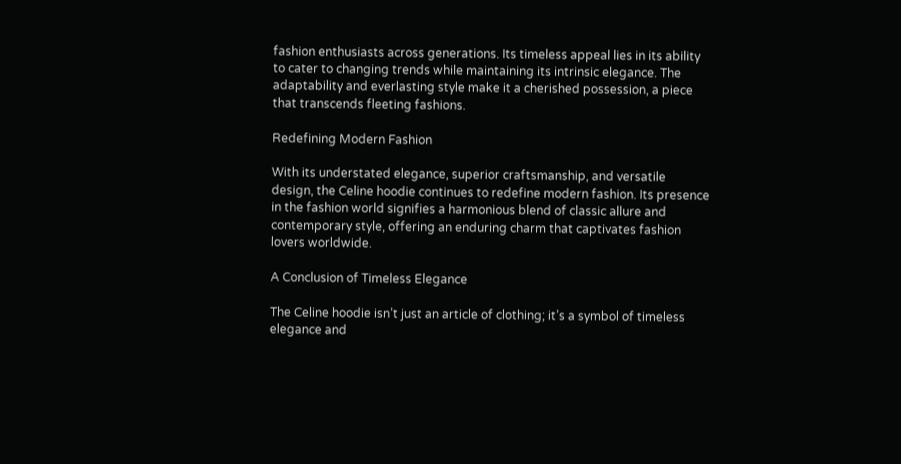fashion enthusiasts across generations. Its timeless appeal lies in its ability to cater to changing trends while maintaining its intrinsic elegance. The adaptability and everlasting style make it a cherished possession, a piece that transcends fleeting fashions.

Redefining Modern Fashion

With its understated elegance, superior craftsmanship, and versatile design, the Celine hoodie continues to redefine modern fashion. Its presence in the fashion world signifies a harmonious blend of classic allure and contemporary style, offering an enduring charm that captivates fashion lovers worldwide.

A Conclusion of Timeless Elegance

The Celine hoodie isn’t just an article of clothing; it’s a symbol of timeless elegance and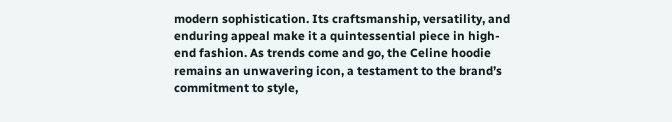modern sophistication. Its craftsmanship, versatility, and enduring appeal make it a quintessential piece in high-end fashion. As trends come and go, the Celine hoodie remains an unwavering icon, a testament to the brand’s commitment to style,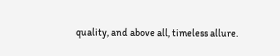quality, and above all, timeless allure.